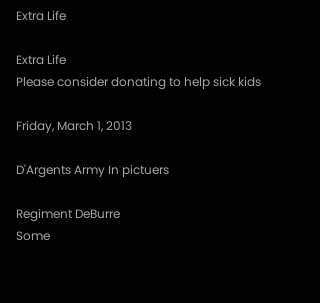Extra Life

Extra Life
Please consider donating to help sick kids

Friday, March 1, 2013

D'Argents Army In pictuers

Regiment DeBurre
Some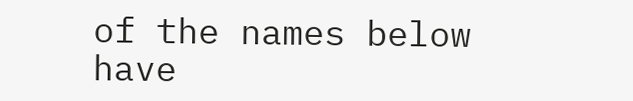of the names below have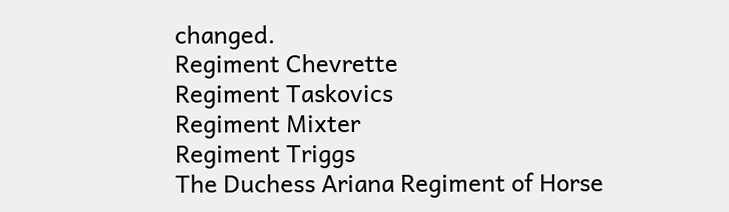changed.
Regiment Chevrette
Regiment Taskovics
Regiment Mixter
Regiment Triggs
The Duchess Ariana Regiment of Horse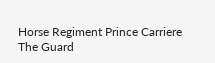Horse Regiment Prince Carriere
The Guard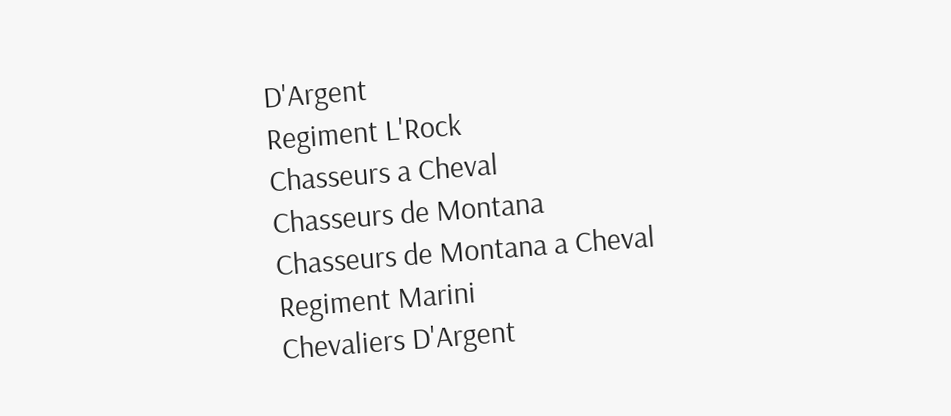D'Argent
Regiment L'Rock
Chasseurs a Cheval
Chasseurs de Montana
Chasseurs de Montana a Cheval
Regiment Marini
Chevaliers D'Argent